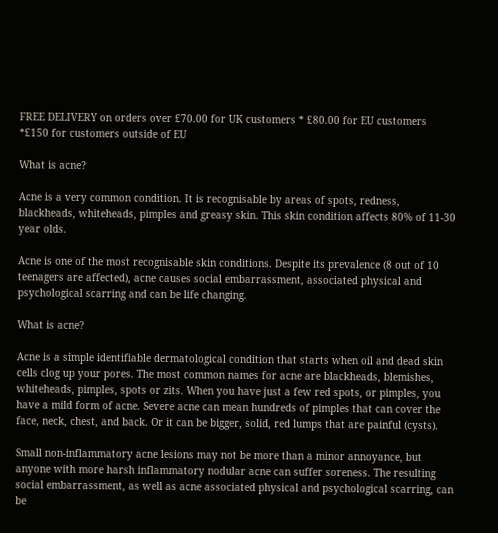FREE DELIVERY on orders over £70.00 for UK customers * £80.00 for EU customers *£150 for customers outside of EU

What is acne?

Acne is a very common condition. It is recognisable by areas of spots, redness, blackheads, whiteheads, pimples and greasy skin. This skin condition affects 80% of 11-30 year olds.

Acne is one of the most recognisable skin conditions. Despite its prevalence (8 out of 10 teenagers are affected), acne causes social embarrassment, associated physical and psychological scarring and can be life changing.

What is acne?

Acne is a simple identifiable dermatological condition that starts when oil and dead skin cells clog up your pores. The most common names for acne are blackheads, blemishes, whiteheads, pimples, spots or zits. When you have just a few red spots, or pimples, you have a mild form of acne. Severe acne can mean hundreds of pimples that can cover the face, neck, chest, and back. Or it can be bigger, solid, red lumps that are painful (cysts).

Small non-inflammatory acne lesions may not be more than a minor annoyance, but anyone with more harsh inflammatory nodular acne can suffer soreness. The resulting social embarrassment, as well as acne associated physical and psychological scarring, can be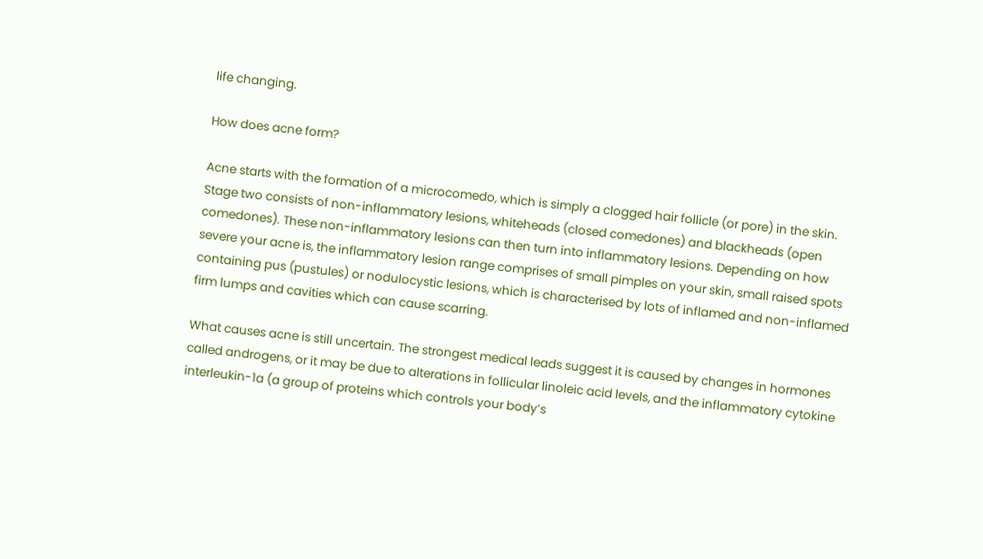life changing.

How does acne form?

Acne starts with the formation of a microcomedo, which is simply a clogged hair follicle (or pore) in the skin. Stage two consists of non-inflammatory lesions, whiteheads (closed comedones) and blackheads (open comedones). These non-inflammatory lesions can then turn into inflammatory lesions. Depending on how severe your acne is, the inflammatory lesion range comprises of small pimples on your skin, small raised spots containing pus (pustules) or nodulocystic lesions, which is characterised by lots of inflamed and non-inflamed firm lumps and cavities which can cause scarring.

What causes acne is still uncertain. The strongest medical leads suggest it is caused by changes in hormones called androgens, or it may be due to alterations in follicular linoleic acid levels, and the inflammatory cytokine interleukin-1a (a group of proteins which controls your body’s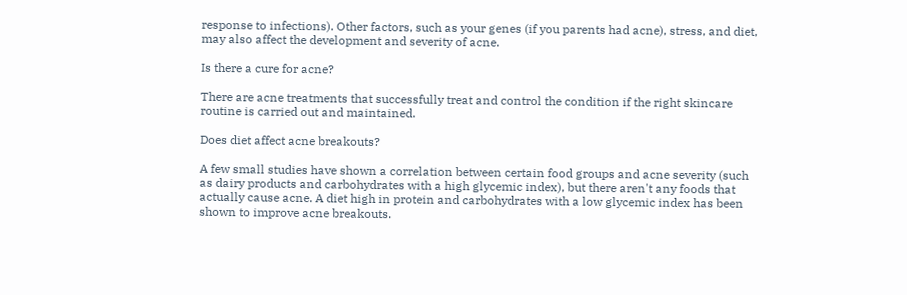response to infections). Other factors, such as your genes (if you parents had acne), stress, and diet, may also affect the development and severity of acne.

Is there a cure for acne?

There are acne treatments that successfully treat and control the condition if the right skincare routine is carried out and maintained.

Does diet affect acne breakouts?

A few small studies have shown a correlation between certain food groups and acne severity (such as dairy products and carbohydrates with a high glycemic index), but there aren't any foods that actually cause acne. A diet high in protein and carbohydrates with a low glycemic index has been shown to improve acne breakouts.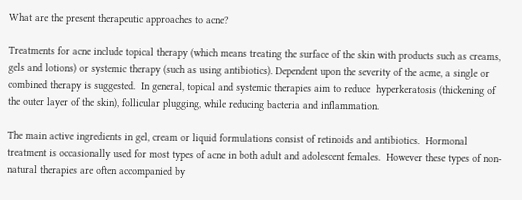What are the present therapeutic approaches to acne?

Treatments for acne include topical therapy (which means treating the surface of the skin with products such as creams, gels and lotions) or systemic therapy (such as using antibiotics). Dependent upon the severity of the acme, a single or combined therapy is suggested.  In general, topical and systemic therapies aim to reduce  hyperkeratosis (thickening of the outer layer of the skin), follicular plugging, while reducing bacteria and inflammation.

The main active ingredients in gel, cream or liquid formulations consist of retinoids and antibiotics.  Hormonal treatment is occasionally used for most types of acne in both adult and adolescent females.  However these types of non-natural therapies are often accompanied by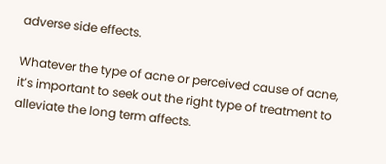adverse side effects.

Whatever the type of acne or perceived cause of acne, it’s important to seek out the right type of treatment to alleviate the long term affects.